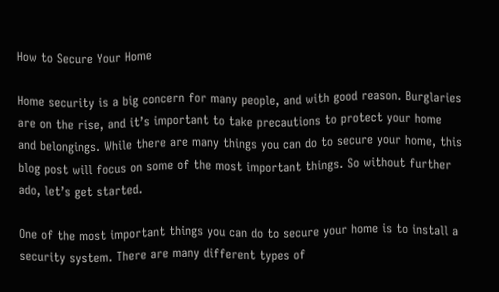How to Secure Your Home

Home security is a big concern for many people, and with good reason. Burglaries are on the rise, and it’s important to take precautions to protect your home and belongings. While there are many things you can do to secure your home, this blog post will focus on some of the most important things. So without further ado, let’s get started.

One of the most important things you can do to secure your home is to install a security system. There are many different types of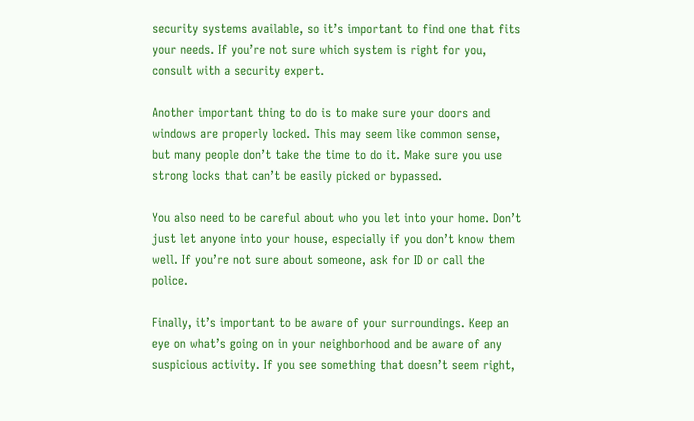security systems available, so it’s important to find one that fits your needs. If you’re not sure which system is right for you, consult with a security expert.

Another important thing to do is to make sure your doors and windows are properly locked. This may seem like common sense, but many people don’t take the time to do it. Make sure you use strong locks that can’t be easily picked or bypassed.

You also need to be careful about who you let into your home. Don’t just let anyone into your house, especially if you don’t know them well. If you’re not sure about someone, ask for ID or call the police.

Finally, it’s important to be aware of your surroundings. Keep an eye on what’s going on in your neighborhood and be aware of any suspicious activity. If you see something that doesn’t seem right,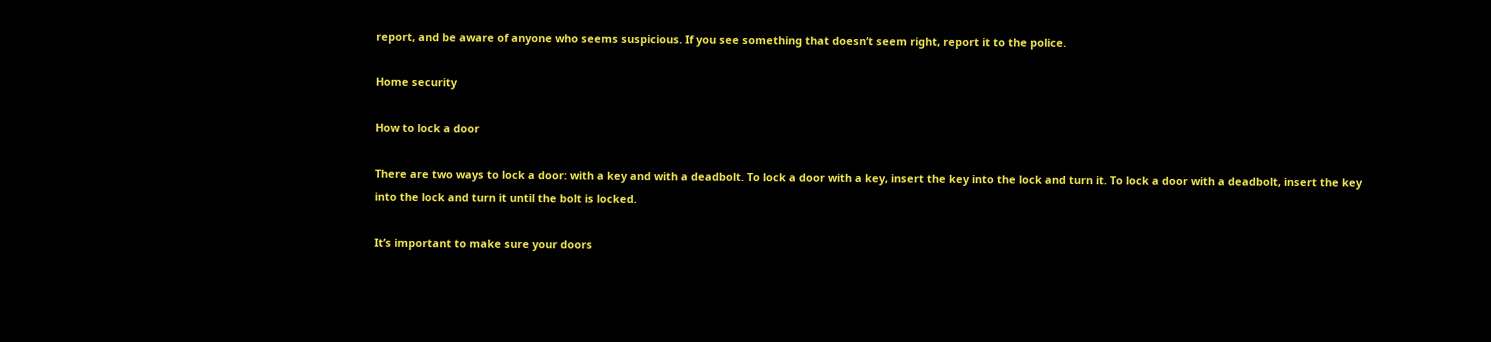report, and be aware of anyone who seems suspicious. If you see something that doesn’t seem right, report it to the police.

Home security

How to lock a door

There are two ways to lock a door: with a key and with a deadbolt. To lock a door with a key, insert the key into the lock and turn it. To lock a door with a deadbolt, insert the key into the lock and turn it until the bolt is locked.

It’s important to make sure your doors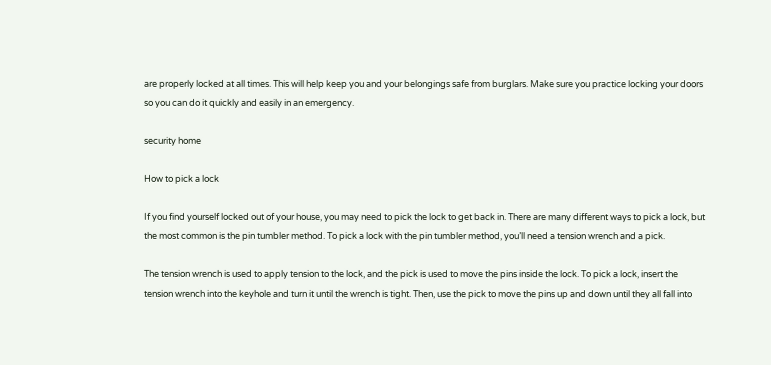are properly locked at all times. This will help keep you and your belongings safe from burglars. Make sure you practice locking your doors so you can do it quickly and easily in an emergency.

security home

How to pick a lock

If you find yourself locked out of your house, you may need to pick the lock to get back in. There are many different ways to pick a lock, but the most common is the pin tumbler method. To pick a lock with the pin tumbler method, you’ll need a tension wrench and a pick.

The tension wrench is used to apply tension to the lock, and the pick is used to move the pins inside the lock. To pick a lock, insert the tension wrench into the keyhole and turn it until the wrench is tight. Then, use the pick to move the pins up and down until they all fall into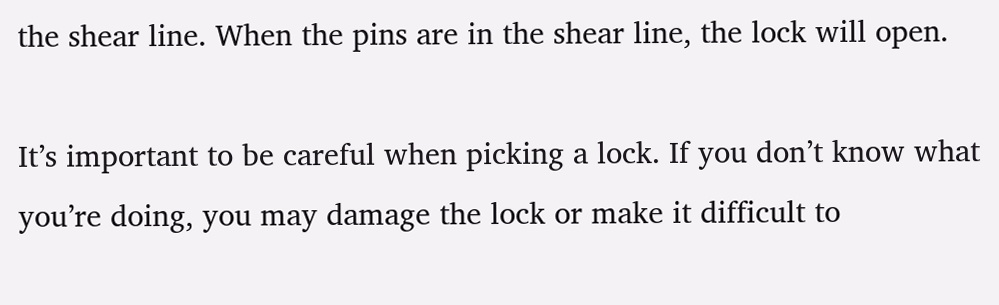the shear line. When the pins are in the shear line, the lock will open.

It’s important to be careful when picking a lock. If you don’t know what you’re doing, you may damage the lock or make it difficult to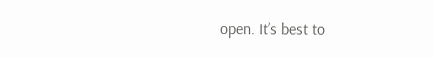open. It’s best to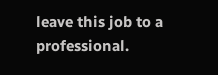leave this job to a professional.